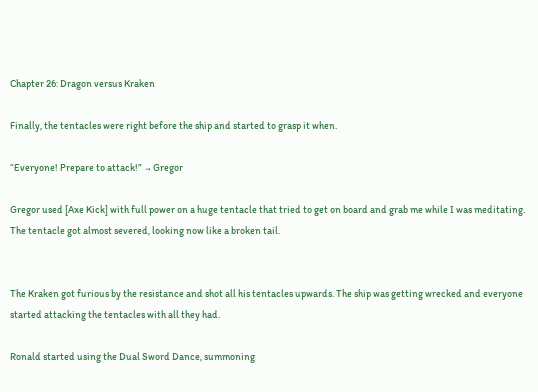Chapter 26: Dragon versus Kraken

Finally, the tentacles were right before the ship and started to grasp it when.

“Everyone! Prepare to attack!” → Gregor

Gregor used [Axe Kick] with full power on a huge tentacle that tried to get on board and grab me while I was meditating. The tentacle got almost severed, looking now like a broken tail.


The Kraken got furious by the resistance and shot all his tentacles upwards. The ship was getting wrecked and everyone started attacking the tentacles with all they had.

Ronald started using the Dual Sword Dance, summoning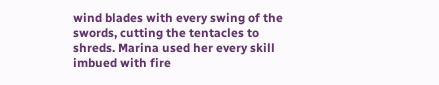wind blades with every swing of the swords, cutting the tentacles to shreds. Marina used her every skill imbued with fire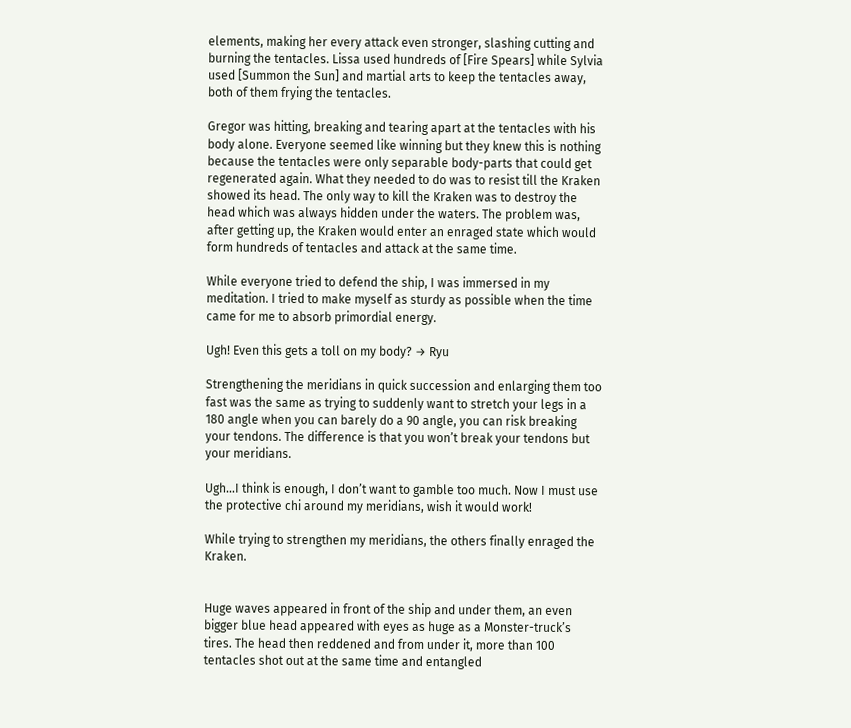elements, making her every attack even stronger, slashing cutting and burning the tentacles. Lissa used hundreds of [Fire Spears] while Sylvia used [Summon the Sun] and martial arts to keep the tentacles away, both of them frying the tentacles.

Gregor was hitting, breaking and tearing apart at the tentacles with his body alone. Everyone seemed like winning but they knew this is nothing because the tentacles were only separable body-parts that could get regenerated again. What they needed to do was to resist till the Kraken showed its head. The only way to kill the Kraken was to destroy the head which was always hidden under the waters. The problem was, after getting up, the Kraken would enter an enraged state which would form hundreds of tentacles and attack at the same time.

While everyone tried to defend the ship, I was immersed in my meditation. I tried to make myself as sturdy as possible when the time came for me to absorb primordial energy.

Ugh! Even this gets a toll on my body? → Ryu

Strengthening the meridians in quick succession and enlarging them too fast was the same as trying to suddenly want to stretch your legs in a 180 angle when you can barely do a 90 angle, you can risk breaking your tendons. The difference is that you won’t break your tendons but your meridians.

Ugh…I think is enough, I don’t want to gamble too much. Now I must use the protective chi around my meridians, wish it would work!

While trying to strengthen my meridians, the others finally enraged the Kraken.


Huge waves appeared in front of the ship and under them, an even bigger blue head appeared with eyes as huge as a Monster-truck’s tires. The head then reddened and from under it, more than 100 tentacles shot out at the same time and entangled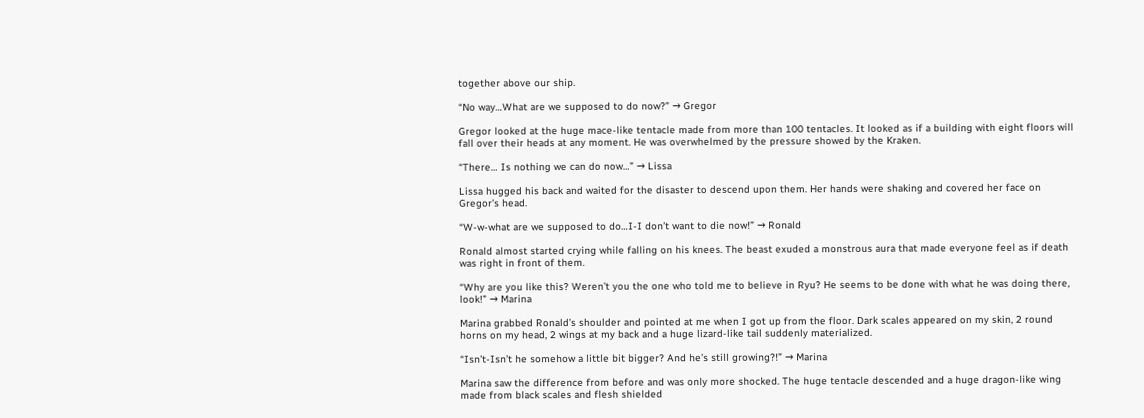together above our ship.

“No way…What are we supposed to do now?” → Gregor

Gregor looked at the huge mace-like tentacle made from more than 100 tentacles. It looked as if a building with eight floors will fall over their heads at any moment. He was overwhelmed by the pressure showed by the Kraken.

“There… Is nothing we can do now…” → Lissa

Lissa hugged his back and waited for the disaster to descend upon them. Her hands were shaking and covered her face on Gregor’s head.

“W-w-what are we supposed to do…I-I don’t want to die now!” → Ronald

Ronald almost started crying while falling on his knees. The beast exuded a monstrous aura that made everyone feel as if death was right in front of them.

“Why are you like this? Weren’t you the one who told me to believe in Ryu? He seems to be done with what he was doing there, look!” → Marina

Marina grabbed Ronald’s shoulder and pointed at me when I got up from the floor. Dark scales appeared on my skin, 2 round horns on my head, 2 wings at my back and a huge lizard-like tail suddenly materialized.

“Isn’t-Isn’t he somehow a little bit bigger? And he’s still growing?!” → Marina

Marina saw the difference from before and was only more shocked. The huge tentacle descended and a huge dragon-like wing made from black scales and flesh shielded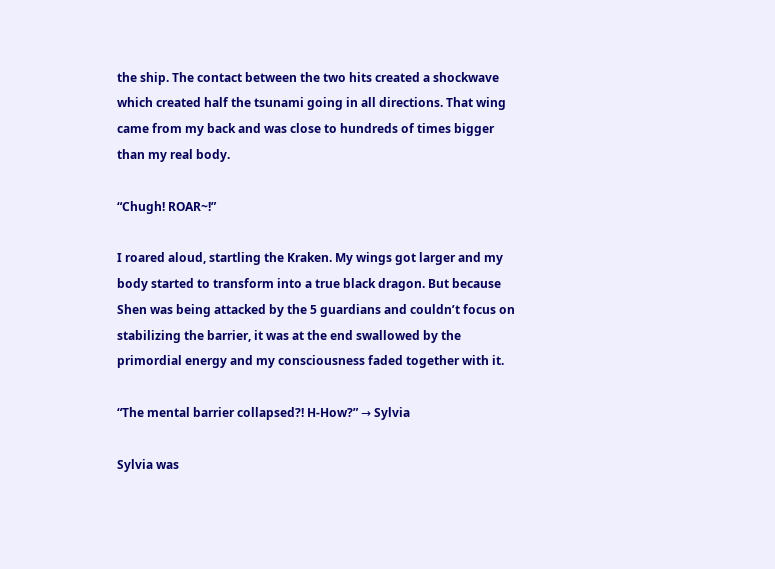the ship. The contact between the two hits created a shockwave which created half the tsunami going in all directions. That wing came from my back and was close to hundreds of times bigger than my real body.

“Chugh! ROAR~!”

I roared aloud, startling the Kraken. My wings got larger and my body started to transform into a true black dragon. But because Shen was being attacked by the 5 guardians and couldn’t focus on stabilizing the barrier, it was at the end swallowed by the primordial energy and my consciousness faded together with it.

“The mental barrier collapsed?! H-How?” → Sylvia

Sylvia was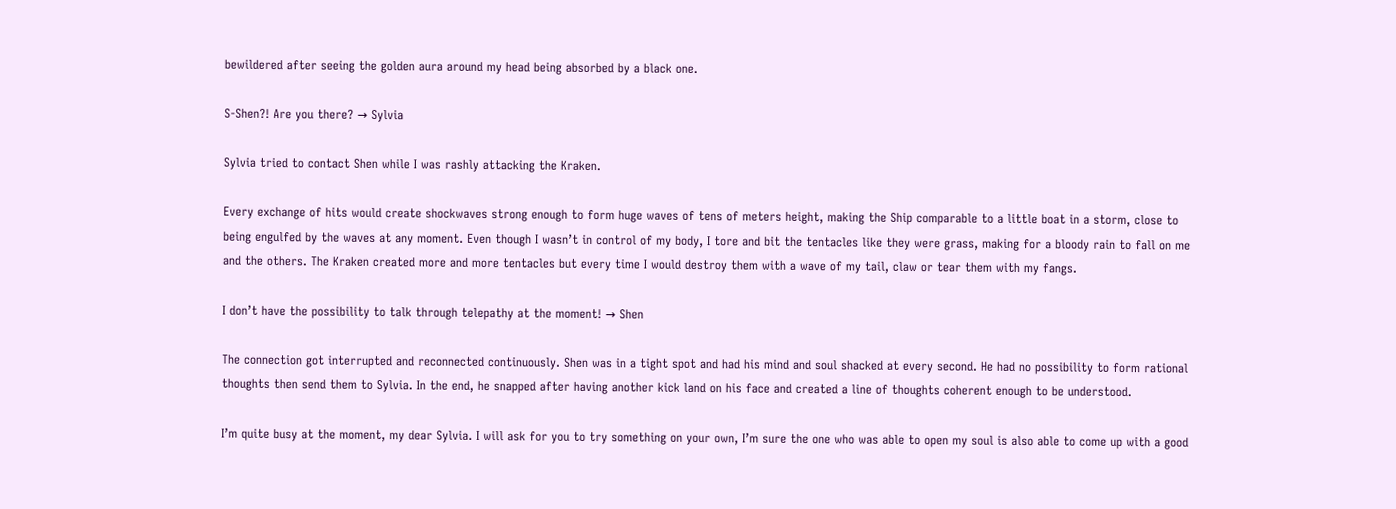bewildered after seeing the golden aura around my head being absorbed by a black one.

S-Shen?! Are you there? → Sylvia

Sylvia tried to contact Shen while I was rashly attacking the Kraken.

Every exchange of hits would create shockwaves strong enough to form huge waves of tens of meters height, making the Ship comparable to a little boat in a storm, close to being engulfed by the waves at any moment. Even though I wasn’t in control of my body, I tore and bit the tentacles like they were grass, making for a bloody rain to fall on me and the others. The Kraken created more and more tentacles but every time I would destroy them with a wave of my tail, claw or tear them with my fangs.

I don’t have the possibility to talk through telepathy at the moment! → Shen

The connection got interrupted and reconnected continuously. Shen was in a tight spot and had his mind and soul shacked at every second. He had no possibility to form rational thoughts then send them to Sylvia. In the end, he snapped after having another kick land on his face and created a line of thoughts coherent enough to be understood.

I’m quite busy at the moment, my dear Sylvia. I will ask for you to try something on your own, I’m sure the one who was able to open my soul is also able to come up with a good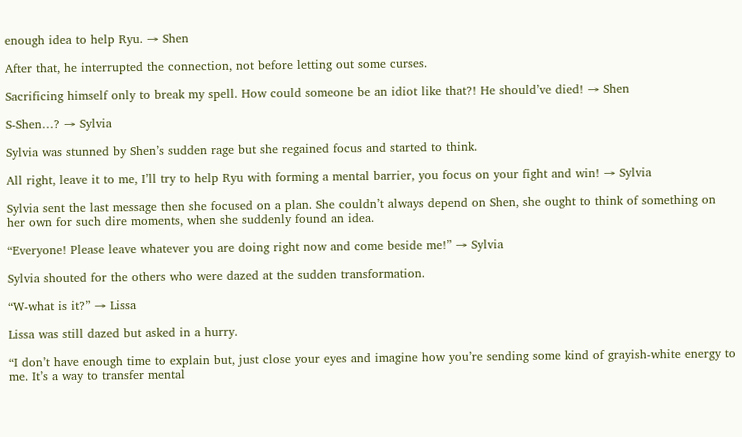enough idea to help Ryu. → Shen

After that, he interrupted the connection, not before letting out some curses.

Sacrificing himself only to break my spell. How could someone be an idiot like that?! He should’ve died! → Shen

S-Shen…? → Sylvia

Sylvia was stunned by Shen’s sudden rage but she regained focus and started to think.

All right, leave it to me, I’ll try to help Ryu with forming a mental barrier, you focus on your fight and win! → Sylvia

Sylvia sent the last message then she focused on a plan. She couldn’t always depend on Shen, she ought to think of something on her own for such dire moments, when she suddenly found an idea.

“Everyone! Please leave whatever you are doing right now and come beside me!” → Sylvia

Sylvia shouted for the others who were dazed at the sudden transformation.

“W-what is it?” → Lissa

Lissa was still dazed but asked in a hurry.

“I don’t have enough time to explain but, just close your eyes and imagine how you’re sending some kind of grayish-white energy to me. It’s a way to transfer mental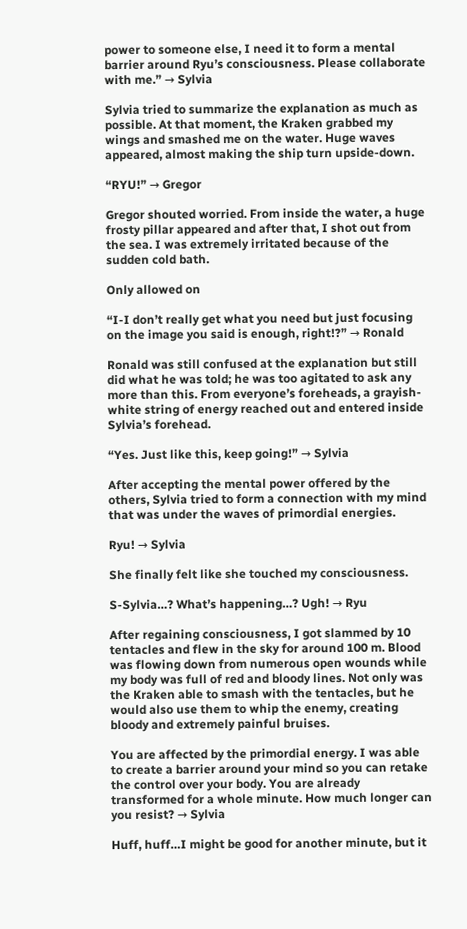power to someone else, I need it to form a mental barrier around Ryu’s consciousness. Please collaborate with me.” → Sylvia

Sylvia tried to summarize the explanation as much as possible. At that moment, the Kraken grabbed my wings and smashed me on the water. Huge waves appeared, almost making the ship turn upside-down.

“RYU!” → Gregor

Gregor shouted worried. From inside the water, a huge frosty pillar appeared and after that, I shot out from the sea. I was extremely irritated because of the sudden cold bath.

Only allowed on

“I-I don’t really get what you need but just focusing on the image you said is enough, right!?” → Ronald

Ronald was still confused at the explanation but still did what he was told; he was too agitated to ask any more than this. From everyone’s foreheads, a grayish-white string of energy reached out and entered inside Sylvia’s forehead.

“Yes. Just like this, keep going!” → Sylvia

After accepting the mental power offered by the others, Sylvia tried to form a connection with my mind that was under the waves of primordial energies.

Ryu! → Sylvia

She finally felt like she touched my consciousness.

S-Sylvia…? What’s happening…? Ugh! → Ryu

After regaining consciousness, I got slammed by 10 tentacles and flew in the sky for around 100 m. Blood was flowing down from numerous open wounds while my body was full of red and bloody lines. Not only was the Kraken able to smash with the tentacles, but he would also use them to whip the enemy, creating bloody and extremely painful bruises.

You are affected by the primordial energy. I was able to create a barrier around your mind so you can retake the control over your body. You are already transformed for a whole minute. How much longer can you resist? → Sylvia

Huff, huff…I might be good for another minute, but it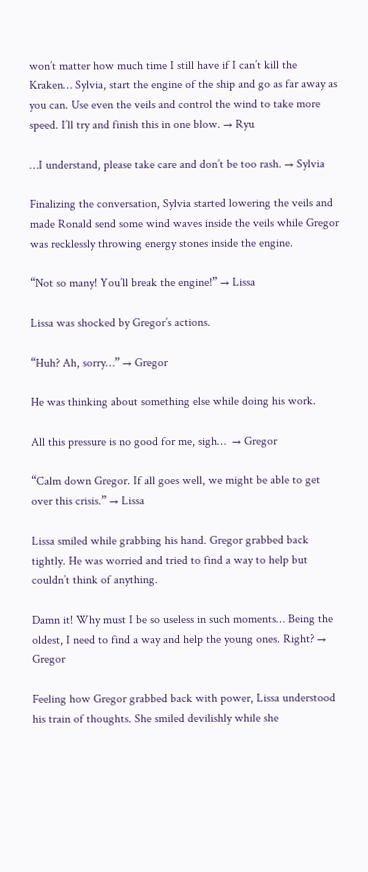won’t matter how much time I still have if I can’t kill the Kraken… Sylvia, start the engine of the ship and go as far away as you can. Use even the veils and control the wind to take more speed. I’ll try and finish this in one blow. → Ryu

…I understand, please take care and don’t be too rash. → Sylvia

Finalizing the conversation, Sylvia started lowering the veils and made Ronald send some wind waves inside the veils while Gregor was recklessly throwing energy stones inside the engine.

“Not so many! You’ll break the engine!” → Lissa

Lissa was shocked by Gregor’s actions.

“Huh? Ah, sorry…” → Gregor

He was thinking about something else while doing his work.

All this pressure is no good for me, sigh…  → Gregor

“Calm down Gregor. If all goes well, we might be able to get over this crisis.” → Lissa

Lissa smiled while grabbing his hand. Gregor grabbed back tightly. He was worried and tried to find a way to help but couldn’t think of anything.

Damn it! Why must I be so useless in such moments… Being the oldest, I need to find a way and help the young ones. Right? → Gregor

Feeling how Gregor grabbed back with power, Lissa understood his train of thoughts. She smiled devilishly while she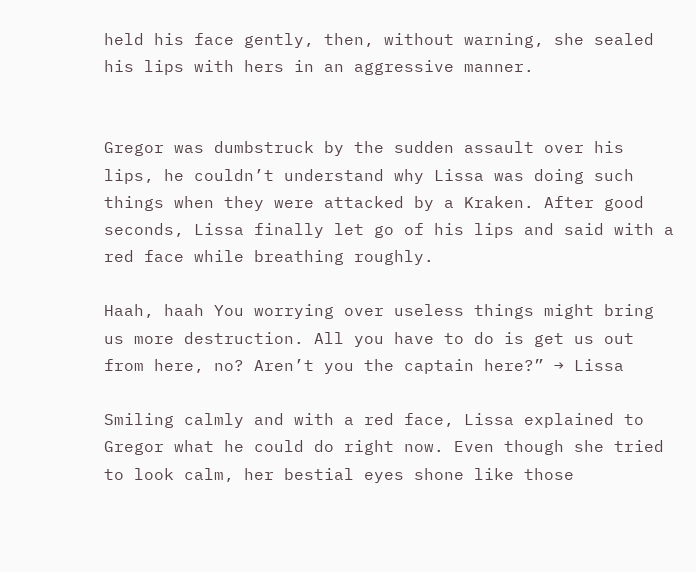held his face gently, then, without warning, she sealed his lips with hers in an aggressive manner.


Gregor was dumbstruck by the sudden assault over his lips, he couldn’t understand why Lissa was doing such things when they were attacked by a Kraken. After good seconds, Lissa finally let go of his lips and said with a red face while breathing roughly.

Haah, haah You worrying over useless things might bring us more destruction. All you have to do is get us out from here, no? Aren’t you the captain here?” → Lissa

Smiling calmly and with a red face, Lissa explained to Gregor what he could do right now. Even though she tried to look calm, her bestial eyes shone like those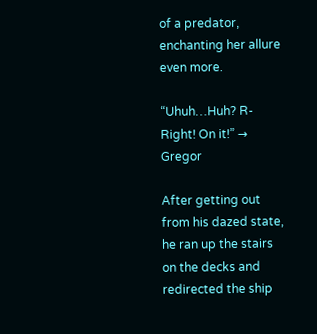of a predator, enchanting her allure even more.

“Uhuh…Huh? R-Right! On it!” → Gregor

After getting out from his dazed state, he ran up the stairs on the decks and redirected the ship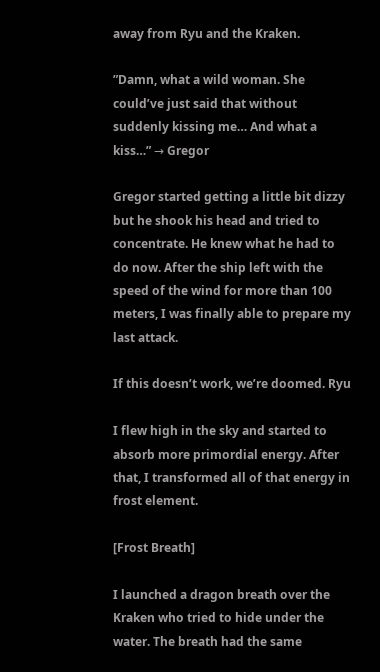away from Ryu and the Kraken.

”Damn, what a wild woman. She could’ve just said that without suddenly kissing me… And what a kiss…” → Gregor

Gregor started getting a little bit dizzy but he shook his head and tried to concentrate. He knew what he had to do now. After the ship left with the speed of the wind for more than 100 meters, I was finally able to prepare my last attack.

If this doesn’t work, we’re doomed. Ryu

I flew high in the sky and started to absorb more primordial energy. After that, I transformed all of that energy in frost element.

[Frost Breath]

I launched a dragon breath over the Kraken who tried to hide under the water. The breath had the same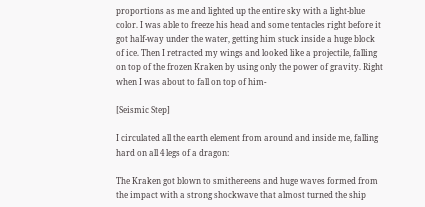proportions as me and lighted up the entire sky with a light-blue color. I was able to freeze his head and some tentacles right before it got half-way under the water, getting him stuck inside a huge block of ice. Then I retracted my wings and looked like a projectile, falling on top of the frozen Kraken by using only the power of gravity. Right when I was about to fall on top of him-

[Seismic Step]

I circulated all the earth element from around and inside me, falling hard on all 4 legs of a dragon:

The Kraken got blown to smithereens and huge waves formed from the impact with a strong shockwave that almost turned the ship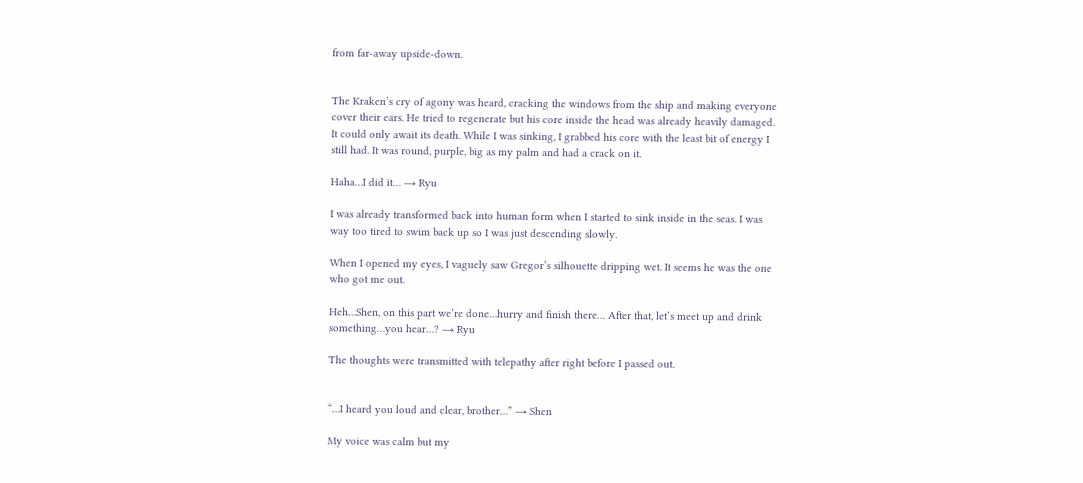from far-away upside-down.


The Kraken’s cry of agony was heard, cracking the windows from the ship and making everyone cover their ears. He tried to regenerate but his core inside the head was already heavily damaged. It could only await its death. While I was sinking, I grabbed his core with the least bit of energy I still had. It was round, purple, big as my palm and had a crack on it.

Haha…I did it… → Ryu

I was already transformed back into human form when I started to sink inside in the seas. I was way too tired to swim back up so I was just descending slowly.

When I opened my eyes, I vaguely saw Gregor’s silhouette dripping wet. It seems he was the one who got me out.

Heh…Shen, on this part we’re done…hurry and finish there… After that, let’s meet up and drink something…you hear…? → Ryu

The thoughts were transmitted with telepathy after right before I passed out.


“…I heard you loud and clear, brother…” → Shen

My voice was calm but my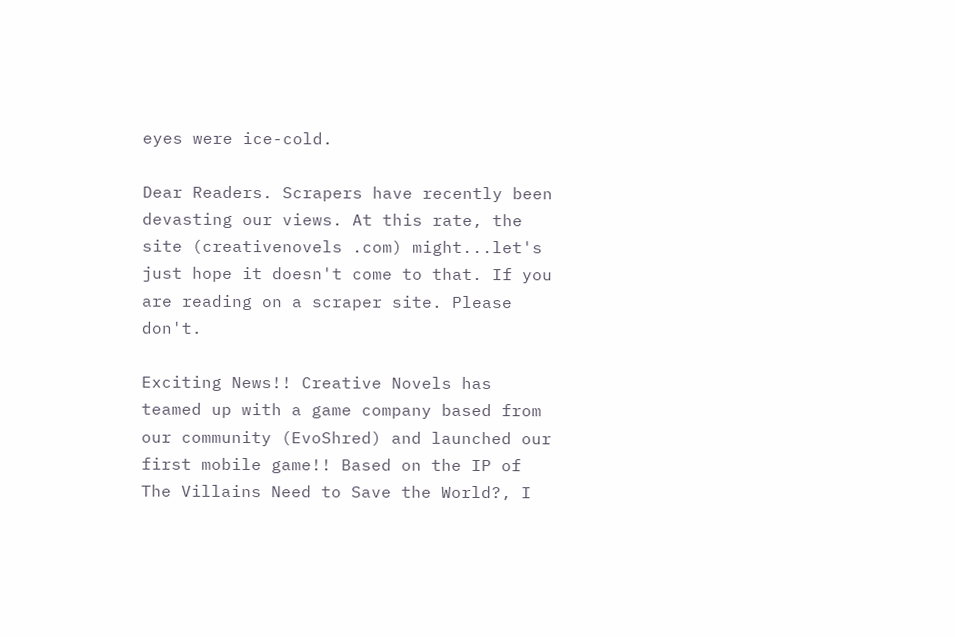eyes were ice-cold.

Dear Readers. Scrapers have recently been devasting our views. At this rate, the site (creativenovels .com) might...let's just hope it doesn't come to that. If you are reading on a scraper site. Please don't.

Exciting News!! Creative Novels has teamed up with a game company based from our community (EvoShred) and launched our first mobile game!! Based on the IP of The Villains Need to Save the World?, I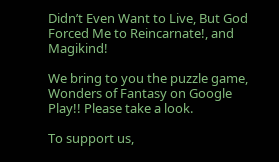Didn’t Even Want to Live, But God Forced Me to Reincarnate!, and Magikind!

We bring to you the puzzle game, Wonders of Fantasy on Google Play!! Please take a look.

To support us,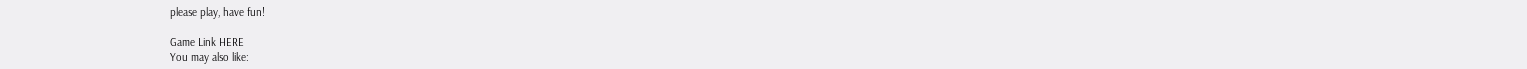please play, have fun!

Game Link HERE
You may also like: